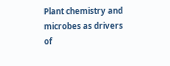Plant chemistry and microbes as drivers of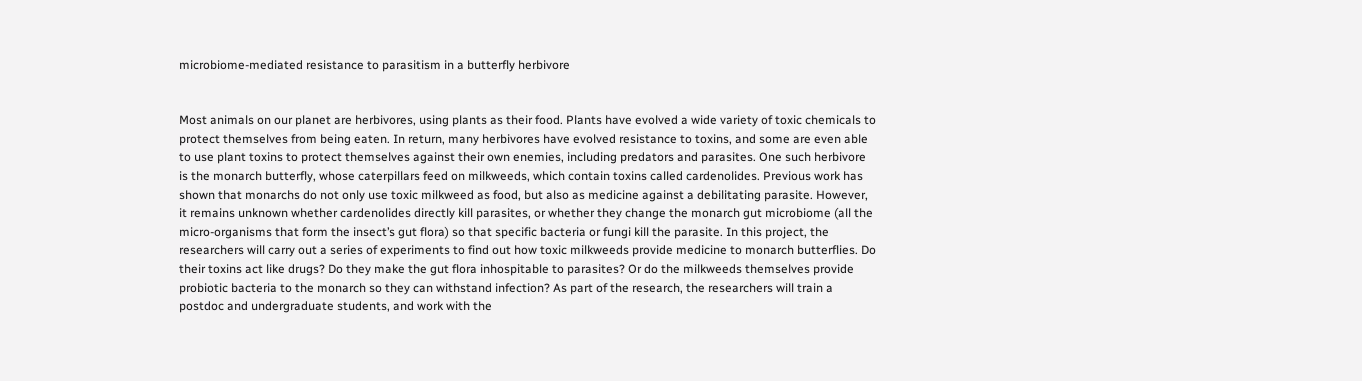microbiome-mediated resistance to parasitism in a butterfly herbivore


Most animals on our planet are herbivores, using plants as their food. Plants have evolved a wide variety of toxic chemicals to protect themselves from being eaten. In return, many herbivores have evolved resistance to toxins, and some are even able to use plant toxins to protect themselves against their own enemies, including predators and parasites. One such herbivore is the monarch butterfly, whose caterpillars feed on milkweeds, which contain toxins called cardenolides. Previous work has shown that monarchs do not only use toxic milkweed as food, but also as medicine against a debilitating parasite. However, it remains unknown whether cardenolides directly kill parasites, or whether they change the monarch gut microbiome (all the micro-organisms that form the insect’s gut flora) so that specific bacteria or fungi kill the parasite. In this project, the researchers will carry out a series of experiments to find out how toxic milkweeds provide medicine to monarch butterflies. Do their toxins act like drugs? Do they make the gut flora inhospitable to parasites? Or do the milkweeds themselves provide probiotic bacteria to the monarch so they can withstand infection? As part of the research, the researchers will train a postdoc and undergraduate students, and work with the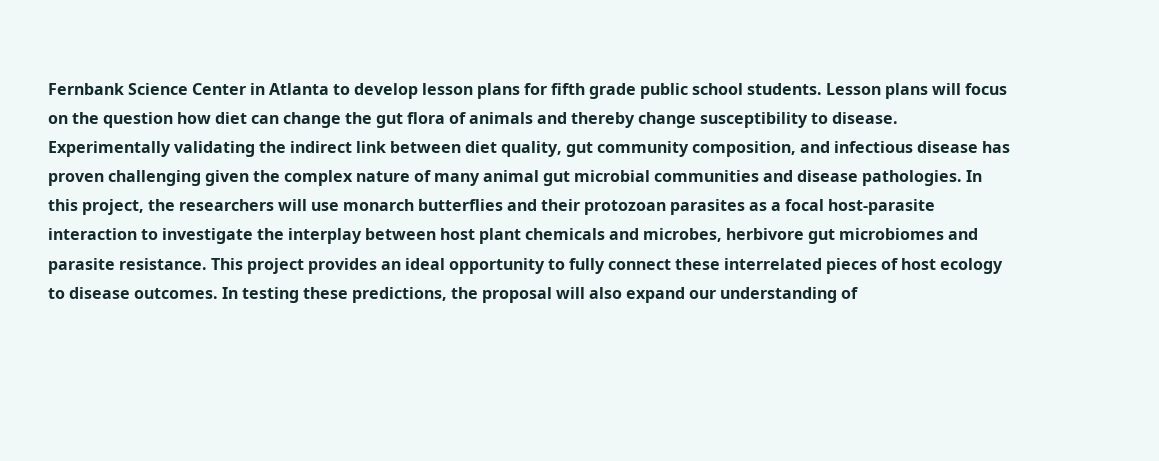Fernbank Science Center in Atlanta to develop lesson plans for fifth grade public school students. Lesson plans will focus on the question how diet can change the gut flora of animals and thereby change susceptibility to disease. Experimentally validating the indirect link between diet quality, gut community composition, and infectious disease has proven challenging given the complex nature of many animal gut microbial communities and disease pathologies. In this project, the researchers will use monarch butterflies and their protozoan parasites as a focal host-parasite interaction to investigate the interplay between host plant chemicals and microbes, herbivore gut microbiomes and parasite resistance. This project provides an ideal opportunity to fully connect these interrelated pieces of host ecology to disease outcomes. In testing these predictions, the proposal will also expand our understanding of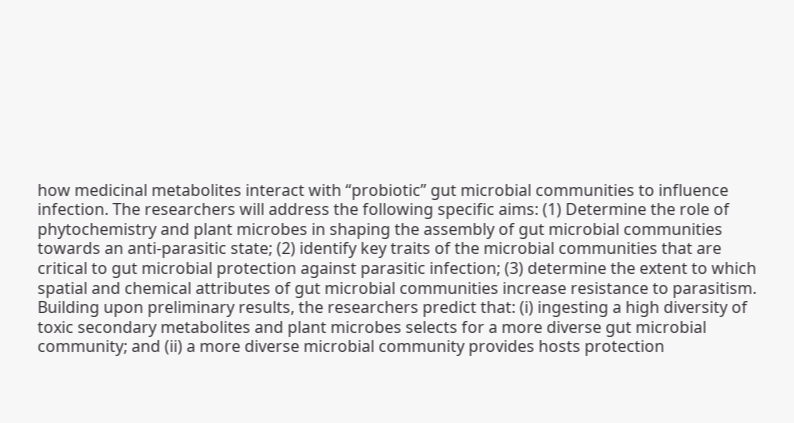how medicinal metabolites interact with “probiotic” gut microbial communities to influence infection. The researchers will address the following specific aims: (1) Determine the role of phytochemistry and plant microbes in shaping the assembly of gut microbial communities towards an anti-parasitic state; (2) identify key traits of the microbial communities that are critical to gut microbial protection against parasitic infection; (3) determine the extent to which spatial and chemical attributes of gut microbial communities increase resistance to parasitism. Building upon preliminary results, the researchers predict that: (i) ingesting a high diversity of toxic secondary metabolites and plant microbes selects for a more diverse gut microbial community; and (ii) a more diverse microbial community provides hosts protection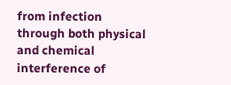from infection through both physical and chemical interference of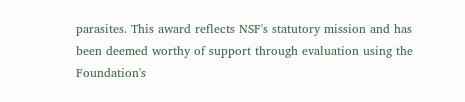parasites. This award reflects NSF's statutory mission and has been deemed worthy of support through evaluation using the Foundation's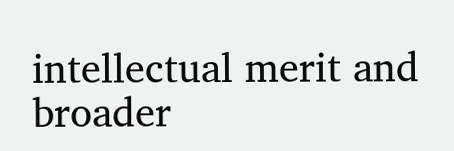intellectual merit and broader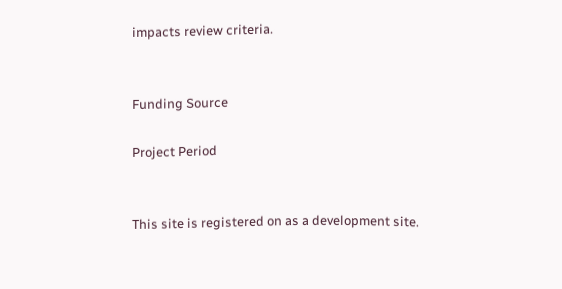impacts review criteria.


Funding Source

Project Period


This site is registered on as a development site.